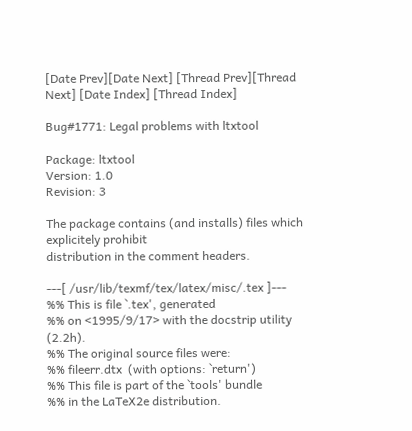[Date Prev][Date Next] [Thread Prev][Thread Next] [Date Index] [Thread Index]

Bug#1771: Legal problems with ltxtool

Package: ltxtool
Version: 1.0
Revision: 3

The package contains (and installs) files which explicitely prohibit
distribution in the comment headers.

---[ /usr/lib/texmf/tex/latex/misc/.tex ]---
%% This is file `.tex', generated
%% on <1995/9/17> with the docstrip utility (2.2h).
%% The original source files were:
%% fileerr.dtx  (with options: `return')
%% This file is part of the `tools' bundle
%% in the LaTeX2e distribution.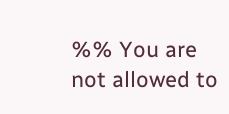%% You are not allowed to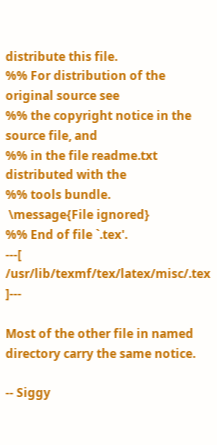distribute this file.
%% For distribution of the original source see
%% the copyright notice in the source file, and
%% in the file readme.txt distributed with the
%% tools bundle.
 \message{File ignored}
%% End of file `.tex'.
---[ /usr/lib/texmf/tex/latex/misc/.tex ]---

Most of the other file in named directory carry the same notice.

-- Siggy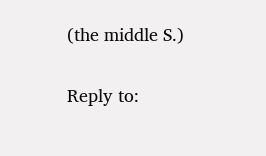(the middle S.)

Reply to: